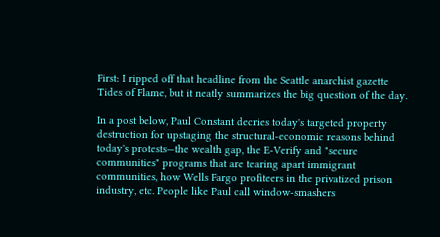First: I ripped off that headline from the Seattle anarchist gazette Tides of Flame, but it neatly summarizes the big question of the day.

In a post below, Paul Constant decries today's targeted property destruction for upstaging the structural-economic reasons behind today's protests—the wealth gap, the E-Verify and "secure communities" programs that are tearing apart immigrant communities, how Wells Fargo profiteers in the privatized prison industry, etc. People like Paul call window-smashers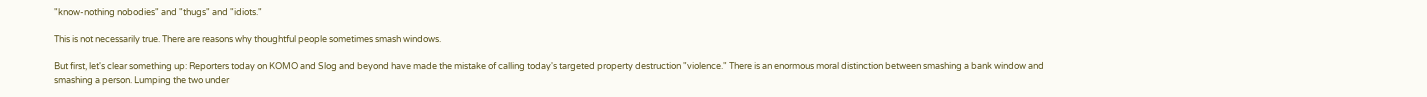"know-nothing nobodies" and "thugs" and "idiots."

This is not necessarily true. There are reasons why thoughtful people sometimes smash windows.

But first, let's clear something up: Reporters today on KOMO and Slog and beyond have made the mistake of calling today's targeted property destruction "violence." There is an enormous moral distinction between smashing a bank window and smashing a person. Lumping the two under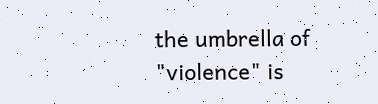the umbrella of "violence" is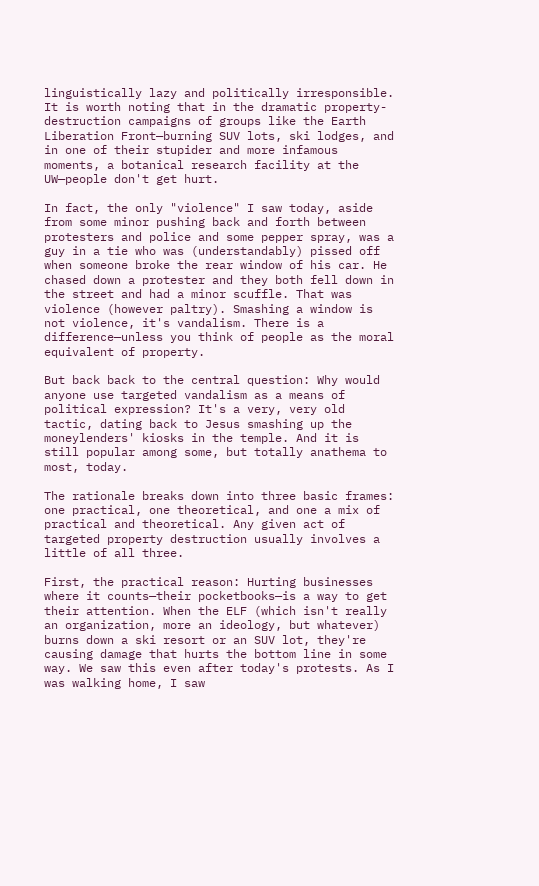linguistically lazy and politically irresponsible. It is worth noting that in the dramatic property-destruction campaigns of groups like the Earth Liberation Front—burning SUV lots, ski lodges, and in one of their stupider and more infamous moments, a botanical research facility at the UW—people don't get hurt.

In fact, the only "violence" I saw today, aside from some minor pushing back and forth between protesters and police and some pepper spray, was a guy in a tie who was (understandably) pissed off when someone broke the rear window of his car. He chased down a protester and they both fell down in the street and had a minor scuffle. That was violence (however paltry). Smashing a window is not violence, it's vandalism. There is a difference—unless you think of people as the moral equivalent of property.

But back back to the central question: Why would anyone use targeted vandalism as a means of political expression? It's a very, very old tactic, dating back to Jesus smashing up the moneylenders' kiosks in the temple. And it is still popular among some, but totally anathema to most, today.

The rationale breaks down into three basic frames: one practical, one theoretical, and one a mix of practical and theoretical. Any given act of targeted property destruction usually involves a little of all three.

First, the practical reason: Hurting businesses where it counts—their pocketbooks—is a way to get their attention. When the ELF (which isn't really an organization, more an ideology, but whatever) burns down a ski resort or an SUV lot, they're causing damage that hurts the bottom line in some way. We saw this even after today's protests. As I was walking home, I saw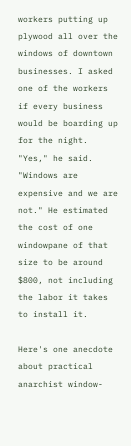workers putting up plywood all over the windows of downtown businesses. I asked one of the workers if every business would be boarding up for the night. "Yes," he said. "Windows are expensive and we are not." He estimated the cost of one windowpane of that size to be around $800, not including the labor it takes to install it.

Here's one anecdote about practical anarchist window-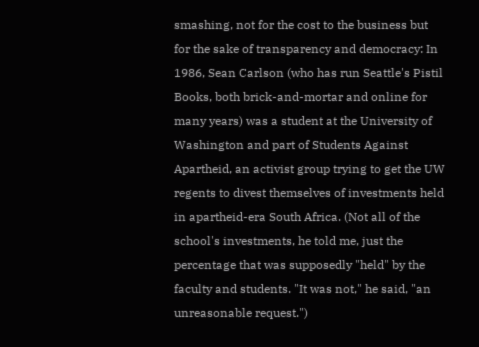smashing, not for the cost to the business but for the sake of transparency and democracy: In 1986, Sean Carlson (who has run Seattle's Pistil Books, both brick-and-mortar and online for many years) was a student at the University of Washington and part of Students Against Apartheid, an activist group trying to get the UW regents to divest themselves of investments held in apartheid-era South Africa. (Not all of the school's investments, he told me, just the percentage that was supposedly "held" by the faculty and students. "It was not," he said, "an unreasonable request.")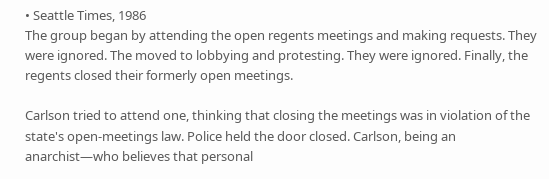• Seattle Times, 1986
The group began by attending the open regents meetings and making requests. They were ignored. The moved to lobbying and protesting. They were ignored. Finally, the regents closed their formerly open meetings.

Carlson tried to attend one, thinking that closing the meetings was in violation of the state's open-meetings law. Police held the door closed. Carlson, being an anarchist—who believes that personal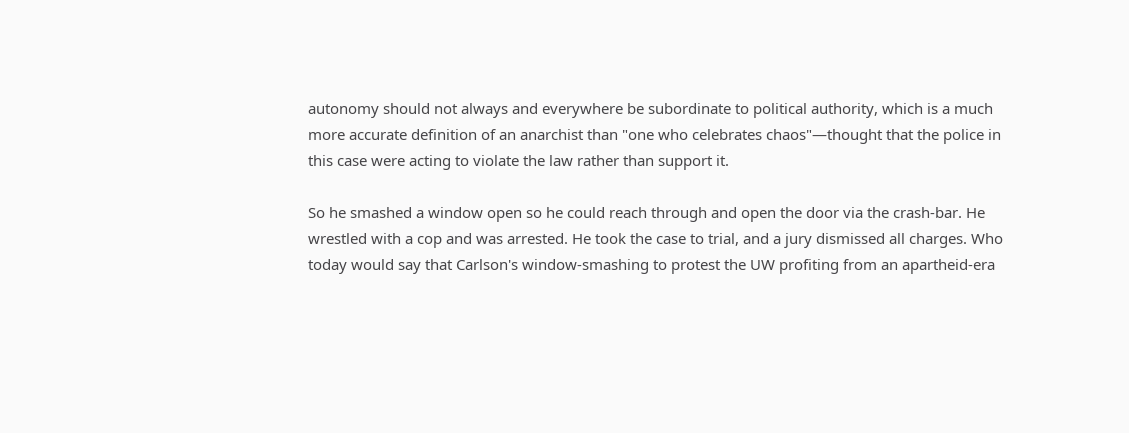autonomy should not always and everywhere be subordinate to political authority, which is a much more accurate definition of an anarchist than "one who celebrates chaos"—thought that the police in this case were acting to violate the law rather than support it.

So he smashed a window open so he could reach through and open the door via the crash-bar. He wrestled with a cop and was arrested. He took the case to trial, and a jury dismissed all charges. Who today would say that Carlson's window-smashing to protest the UW profiting from an apartheid-era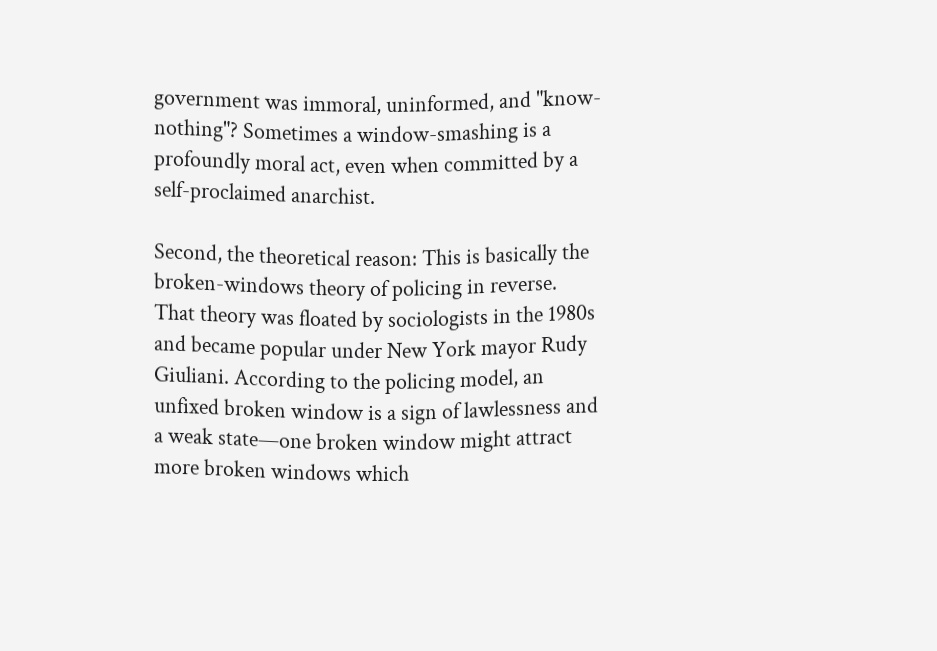government was immoral, uninformed, and "know-nothing"? Sometimes a window-smashing is a profoundly moral act, even when committed by a self-proclaimed anarchist.

Second, the theoretical reason: This is basically the broken-windows theory of policing in reverse. That theory was floated by sociologists in the 1980s and became popular under New York mayor Rudy Giuliani. According to the policing model, an unfixed broken window is a sign of lawlessness and a weak state—one broken window might attract more broken windows which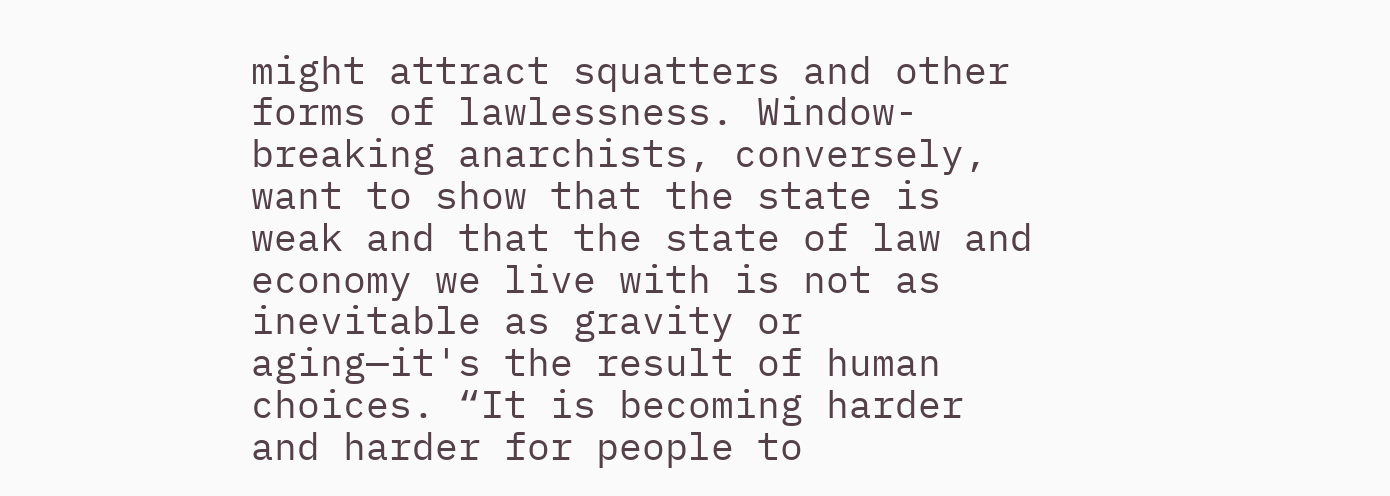might attract squatters and other forms of lawlessness. Window-breaking anarchists, conversely, want to show that the state is weak and that the state of law and economy we live with is not as inevitable as gravity or aging—it's the result of human choices. “It is becoming harder and harder for people to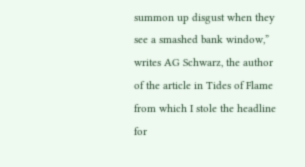summon up disgust when they see a smashed bank window,” writes AG Schwarz, the author of the article in Tides of Flame from which I stole the headline for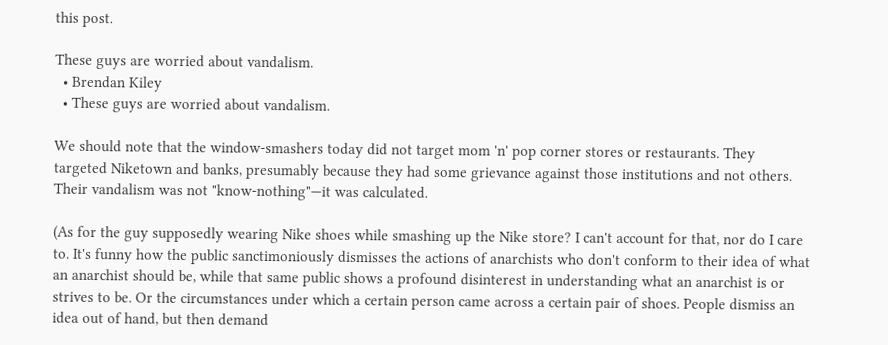this post.

These guys are worried about vandalism.
  • Brendan Kiley
  • These guys are worried about vandalism.

We should note that the window-smashers today did not target mom 'n' pop corner stores or restaurants. They targeted Niketown and banks, presumably because they had some grievance against those institutions and not others. Their vandalism was not "know-nothing"—it was calculated.

(As for the guy supposedly wearing Nike shoes while smashing up the Nike store? I can't account for that, nor do I care to. It's funny how the public sanctimoniously dismisses the actions of anarchists who don't conform to their idea of what an anarchist should be, while that same public shows a profound disinterest in understanding what an anarchist is or strives to be. Or the circumstances under which a certain person came across a certain pair of shoes. People dismiss an idea out of hand, but then demand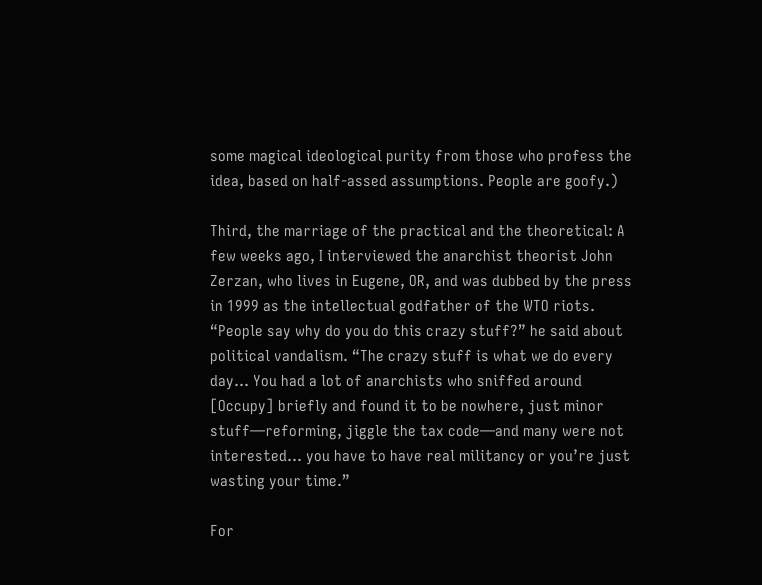some magical ideological purity from those who profess the idea, based on half-assed assumptions. People are goofy.)

Third, the marriage of the practical and the theoretical: A few weeks ago, I interviewed the anarchist theorist John Zerzan, who lives in Eugene, OR, and was dubbed by the press in 1999 as the intellectual godfather of the WTO riots. “People say why do you do this crazy stuff?” he said about political vandalism. “The crazy stuff is what we do every day... You had a lot of anarchists who sniffed around [Occupy] briefly and found it to be nowhere, just minor stuff—reforming, jiggle the tax code—and many were not interested… you have to have real militancy or you’re just wasting your time.”

For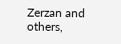Zerzan and others,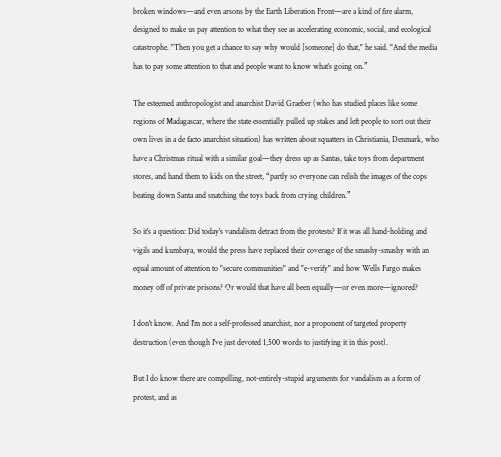broken windows—and even arsons by the Earth Liberation Front—are a kind of fire alarm, designed to make us pay attention to what they see as accelerating economic, social, and ecological catastrophe. "Then you get a chance to say why would [someone] do that," he said. "And the media has to pay some attention to that and people want to know what’s going on.”

The esteemed anthropologist and anarchist David Graeber (who has studied places like some regions of Madagascar, where the state essentially pulled up stakes and left people to sort out their own lives in a de facto anarchist situation) has written about squatters in Christiania, Denmark, who have a Christmas ritual with a similar goal—they dress up as Santas, take toys from department stores, and hand them to kids on the street, “partly so everyone can relish the images of the cops beating down Santa and snatching the toys back from crying children.”

So it's a question: Did today's vandalism detract from the protests? If it was all hand-holding and vigils and kumbaya, would the press have replaced their coverage of the smashy-smashy with an equal amount of attention to "secure communities" and "e-verify" and how Wells Fargo makes money off of private prisons? Or would that have all been equally—or even more—ignored?

I don't know. And I'm not a self-professed anarchist, nor a proponent of targeted property destruction (even though I've just devoted 1,500 words to justifying it in this post).

But I do know there are compelling, not-entirely-stupid arguments for vandalism as a form of protest, and as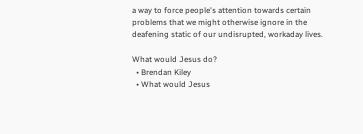a way to force people's attention towards certain problems that we might otherwise ignore in the deafening static of our undisrupted, workaday lives.

What would Jesus do?
  • Brendan Kiley
  • What would Jesus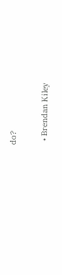do?

  • Brendan Kiley